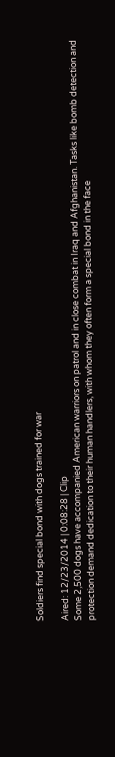Soldiers find special bond with dogs trained for war

Aired: 12/23/2014 | 0:08:28 | Clip
Some 2,500 dogs have accompanied American warriors on patrol and in close combat in Iraq and Afghanistan. Tasks like bomb detection and protection demand dedication to their human handlers, with whom they often form a special bond in the face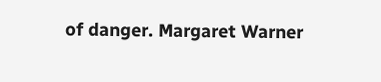of danger. Margaret Warner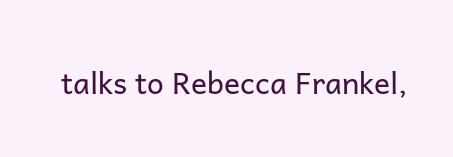talks to Rebecca Frankel,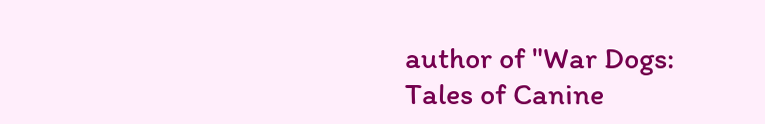author of "War Dogs: Tales of Canine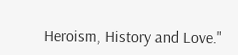Heroism, History and Love."